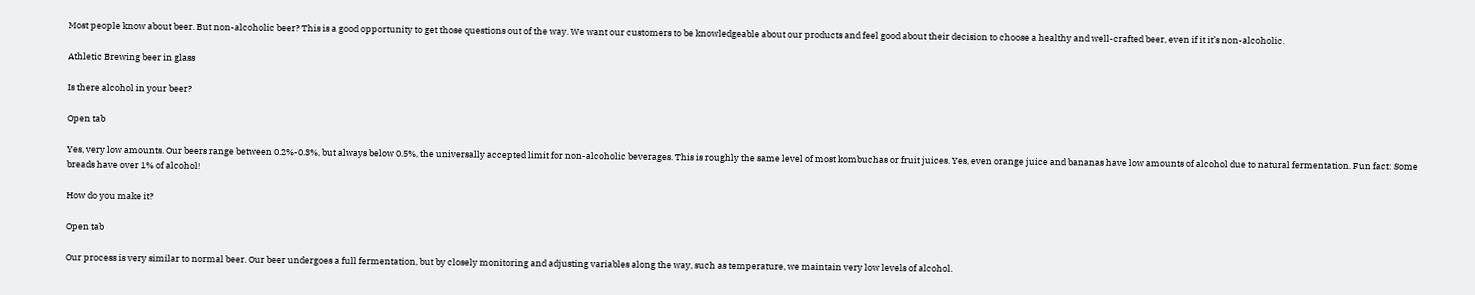Most people know about beer. But non-alcoholic beer? This is a good opportunity to get those questions out of the way. We want our customers to be knowledgeable about our products and feel good about their decision to choose a healthy and well-crafted beer, even if it it’s non-alcoholic.

Athletic Brewing beer in glass

Is there alcohol in your beer?

Open tab

Yes, very low amounts. Our beers range between 0.2%-0.3%, but always below 0.5%, the universally accepted limit for non-alcoholic beverages. This is roughly the same level of most kombuchas or fruit juices. Yes, even orange juice and bananas have low amounts of alcohol due to natural fermentation. Fun fact: Some breads have over 1% of alcohol!

How do you make it?

Open tab

Our process is very similar to normal beer. Our beer undergoes a full fermentation, but by closely monitoring and adjusting variables along the way, such as temperature, we maintain very low levels of alcohol.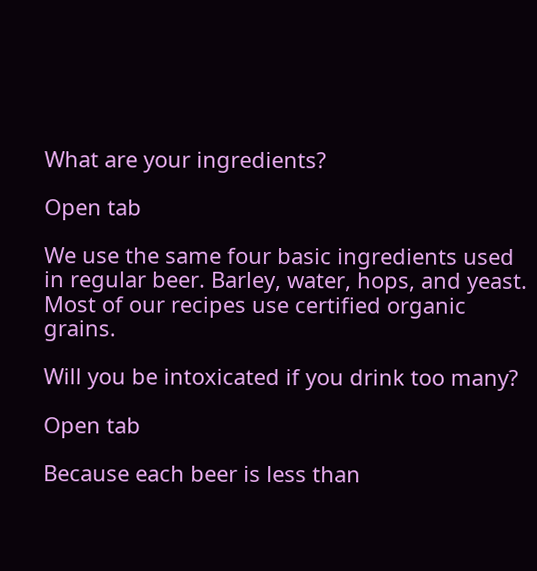What are your ingredients?

Open tab

We use the same four basic ingredients used in regular beer. Barley, water, hops, and yeast. Most of our recipes use certified organic grains.

Will you be intoxicated if you drink too many?

Open tab

Because each beer is less than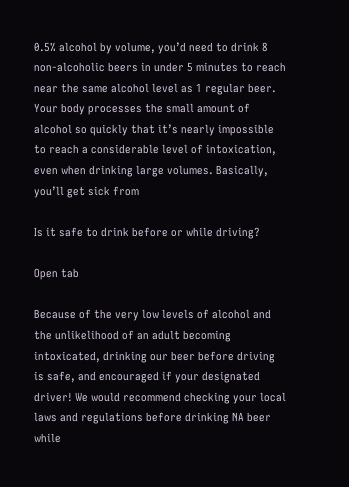0.5% alcohol by volume, you’d need to drink 8 non-alcoholic beers in under 5 minutes to reach near the same alcohol level as 1 regular beer. Your body processes the small amount of alcohol so quickly that it’s nearly impossible to reach a considerable level of intoxication, even when drinking large volumes. Basically, you’ll get sick from

Is it safe to drink before or while driving?

Open tab

Because of the very low levels of alcohol and the unlikelihood of an adult becoming intoxicated, drinking our beer before driving is safe, and encouraged if your designated driver! We would recommend checking your local laws and regulations before drinking NA beer while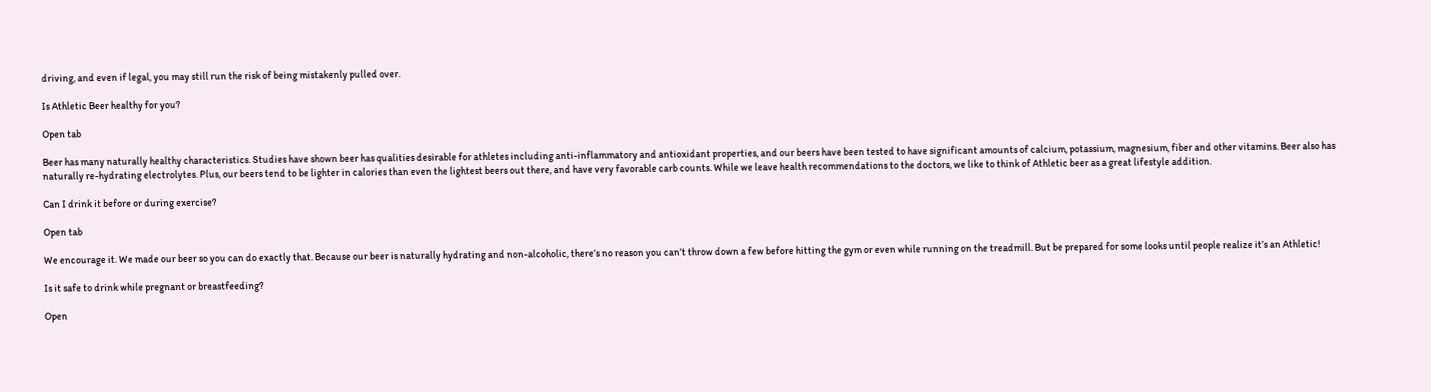driving, and even if legal, you may still run the risk of being mistakenly pulled over.

Is Athletic Beer healthy for you?

Open tab

Beer has many naturally healthy characteristics. Studies have shown beer has qualities desirable for athletes including anti-inflammatory and antioxidant properties, and our beers have been tested to have significant amounts of calcium, potassium, magnesium, fiber and other vitamins. Beer also has naturally re-hydrating electrolytes. Plus, our beers tend to be lighter in calories than even the lightest beers out there, and have very favorable carb counts. While we leave health recommendations to the doctors, we like to think of Athletic beer as a great lifestyle addition.

Can I drink it before or during exercise?

Open tab

We encourage it. We made our beer so you can do exactly that. Because our beer is naturally hydrating and non-alcoholic, there’s no reason you can’t throw down a few before hitting the gym or even while running on the treadmill. But be prepared for some looks until people realize it’s an Athletic!

Is it safe to drink while pregnant or breastfeeding?

Open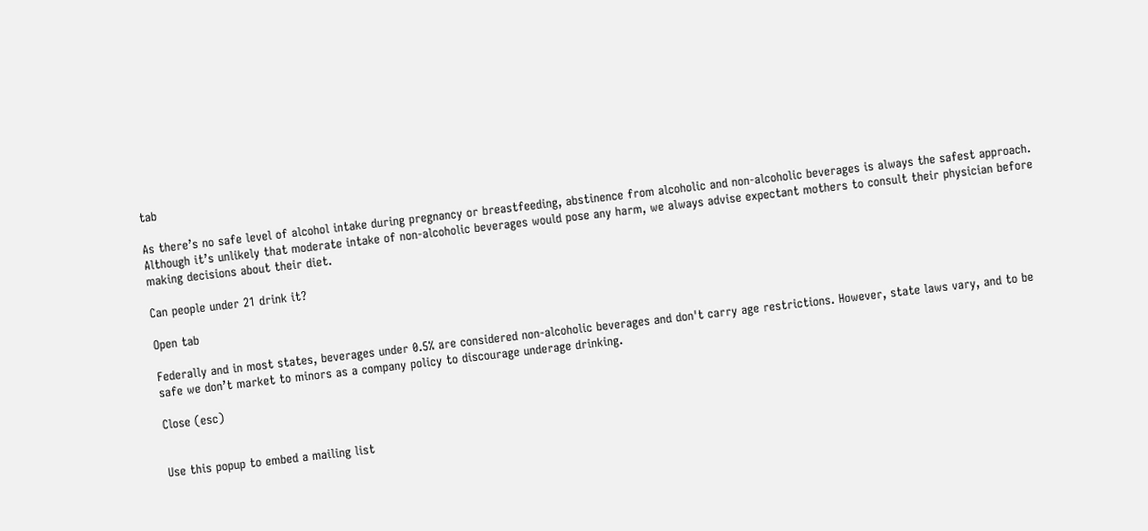tab

As there’s no safe level of alcohol intake during pregnancy or breastfeeding, abstinence from alcoholic and non-alcoholic beverages is always the safest approach. Although it’s unlikely that moderate intake of non-alcoholic beverages would pose any harm, we always advise expectant mothers to consult their physician before making decisions about their diet.

Can people under 21 drink it?

Open tab

Federally and in most states, beverages under 0.5% are considered non-alcoholic beverages and don't carry age restrictions. However, state laws vary, and to be safe we don’t market to minors as a company policy to discourage underage drinking.

Close (esc)


Use this popup to embed a mailing list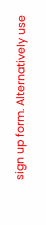sign up form. Alternatively use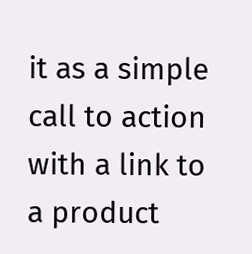it as a simple call to action with a link to a product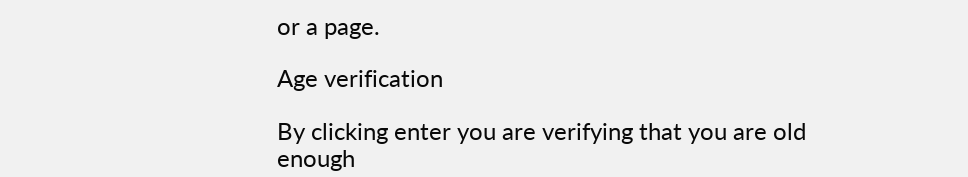or a page.

Age verification

By clicking enter you are verifying that you are old enough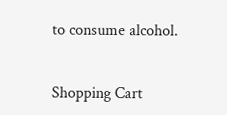to consume alcohol.


Shopping Cart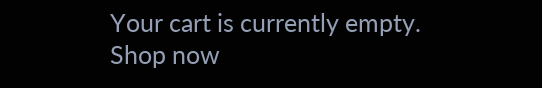Your cart is currently empty.
Shop now